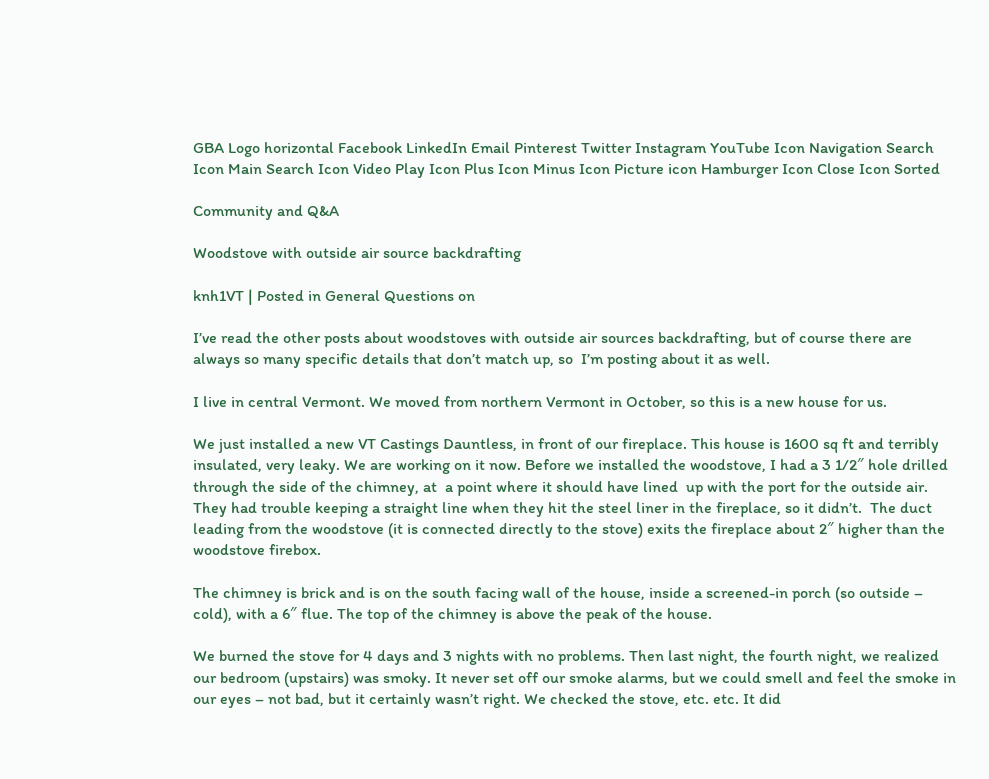GBA Logo horizontal Facebook LinkedIn Email Pinterest Twitter Instagram YouTube Icon Navigation Search Icon Main Search Icon Video Play Icon Plus Icon Minus Icon Picture icon Hamburger Icon Close Icon Sorted

Community and Q&A

Woodstove with outside air source backdrafting

knh1VT | Posted in General Questions on

I’ve read the other posts about woodstoves with outside air sources backdrafting, but of course there are always so many specific details that don’t match up, so  I’m posting about it as well.

I live in central Vermont. We moved from northern Vermont in October, so this is a new house for us.

We just installed a new VT Castings Dauntless, in front of our fireplace. This house is 1600 sq ft and terribly insulated, very leaky. We are working on it now. Before we installed the woodstove, I had a 3 1/2″ hole drilled through the side of the chimney, at  a point where it should have lined  up with the port for the outside air. They had trouble keeping a straight line when they hit the steel liner in the fireplace, so it didn’t.  The duct leading from the woodstove (it is connected directly to the stove) exits the fireplace about 2″ higher than the woodstove firebox.

The chimney is brick and is on the south facing wall of the house, inside a screened-in porch (so outside – cold), with a 6″ flue. The top of the chimney is above the peak of the house.

We burned the stove for 4 days and 3 nights with no problems. Then last night, the fourth night, we realized our bedroom (upstairs) was smoky. It never set off our smoke alarms, but we could smell and feel the smoke in our eyes – not bad, but it certainly wasn’t right. We checked the stove, etc. etc. It did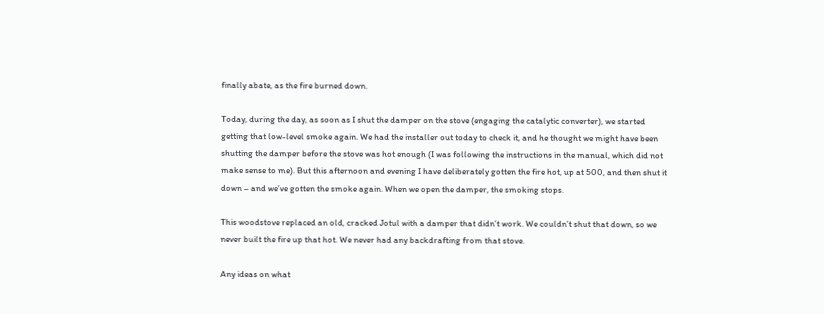finally abate, as the fire burned down.

Today, during the day, as soon as I shut the damper on the stove (engaging the catalytic converter), we started getting that low-level smoke again. We had the installer out today to check it, and he thought we might have been shutting the damper before the stove was hot enough (I was following the instructions in the manual, which did not make sense to me). But this afternoon and evening I have deliberately gotten the fire hot, up at 500, and then shut it down – and we’ve gotten the smoke again. When we open the damper, the smoking stops.

This woodstove replaced an old, cracked Jotul with a damper that didn’t work. We couldn’t shut that down, so we never built the fire up that hot. We never had any backdrafting from that stove.

Any ideas on what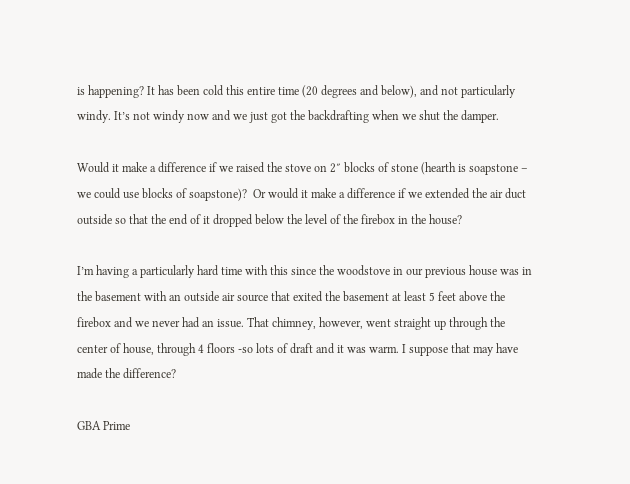is happening? It has been cold this entire time (20 degrees and below), and not particularly windy. It’s not windy now and we just got the backdrafting when we shut the damper.

Would it make a difference if we raised the stove on 2″ blocks of stone (hearth is soapstone – we could use blocks of soapstone)?  Or would it make a difference if we extended the air duct outside so that the end of it dropped below the level of the firebox in the house?

I’m having a particularly hard time with this since the woodstove in our previous house was in the basement with an outside air source that exited the basement at least 5 feet above the firebox and we never had an issue. That chimney, however, went straight up through the center of house, through 4 floors -so lots of draft and it was warm. I suppose that may have made the difference?

GBA Prime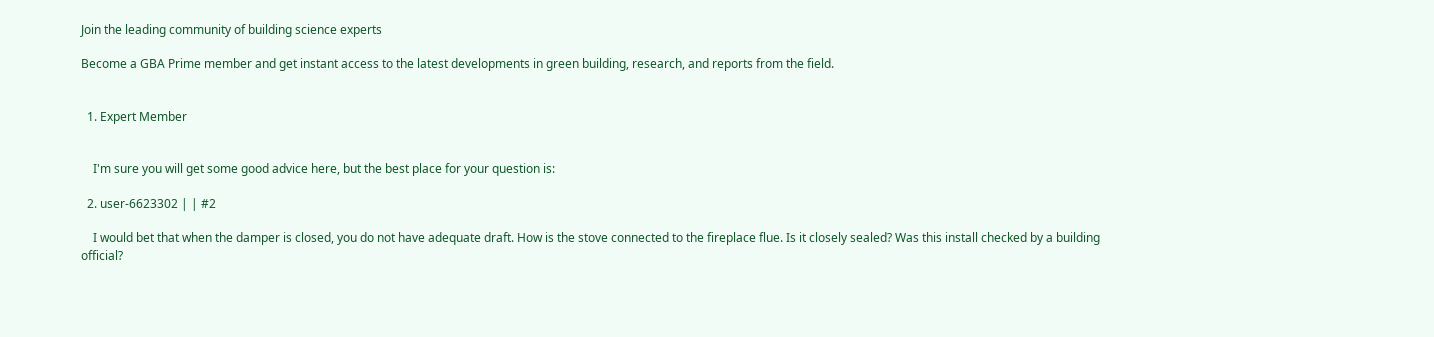Join the leading community of building science experts

Become a GBA Prime member and get instant access to the latest developments in green building, research, and reports from the field.


  1. Expert Member


    I'm sure you will get some good advice here, but the best place for your question is:

  2. user-6623302 | | #2

    I would bet that when the damper is closed, you do not have adequate draft. How is the stove connected to the fireplace flue. Is it closely sealed? Was this install checked by a building official?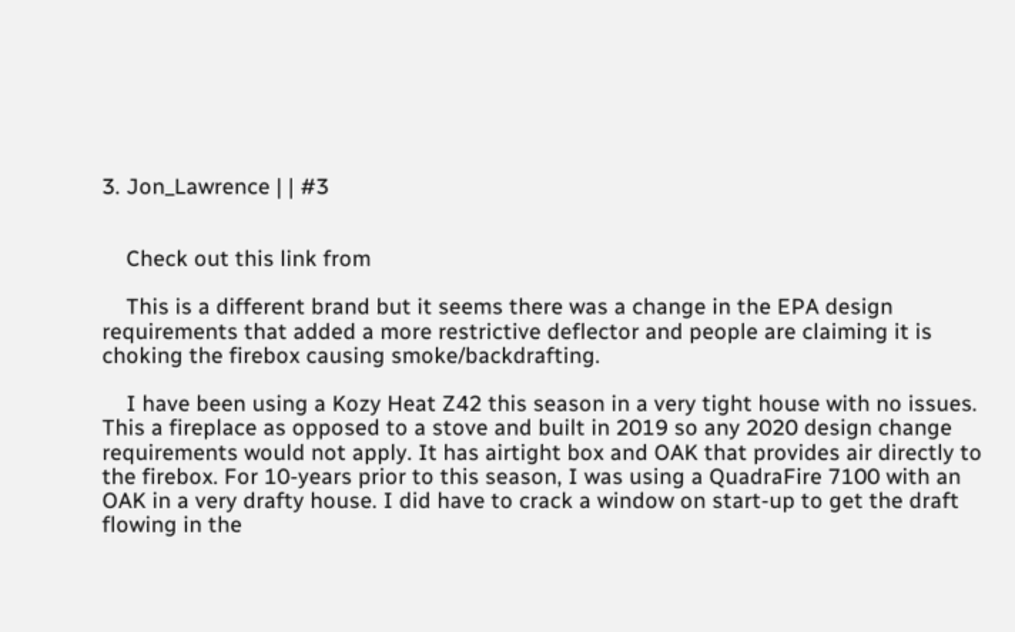3. Jon_Lawrence | | #3


    Check out this link from

    This is a different brand but it seems there was a change in the EPA design requirements that added a more restrictive deflector and people are claiming it is choking the firebox causing smoke/backdrafting.

    I have been using a Kozy Heat Z42 this season in a very tight house with no issues. This a fireplace as opposed to a stove and built in 2019 so any 2020 design change requirements would not apply. It has airtight box and OAK that provides air directly to the firebox. For 10-years prior to this season, I was using a QuadraFire 7100 with an OAK in a very drafty house. I did have to crack a window on start-up to get the draft flowing in the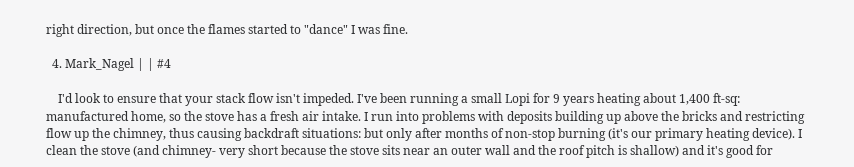right direction, but once the flames started to "dance" I was fine.

  4. Mark_Nagel | | #4

    I'd look to ensure that your stack flow isn't impeded. I've been running a small Lopi for 9 years heating about 1,400 ft-sq: manufactured home, so the stove has a fresh air intake. I run into problems with deposits building up above the bricks and restricting flow up the chimney, thus causing backdraft situations: but only after months of non-stop burning (it's our primary heating device). I clean the stove (and chimney- very short because the stove sits near an outer wall and the roof pitch is shallow) and it's good for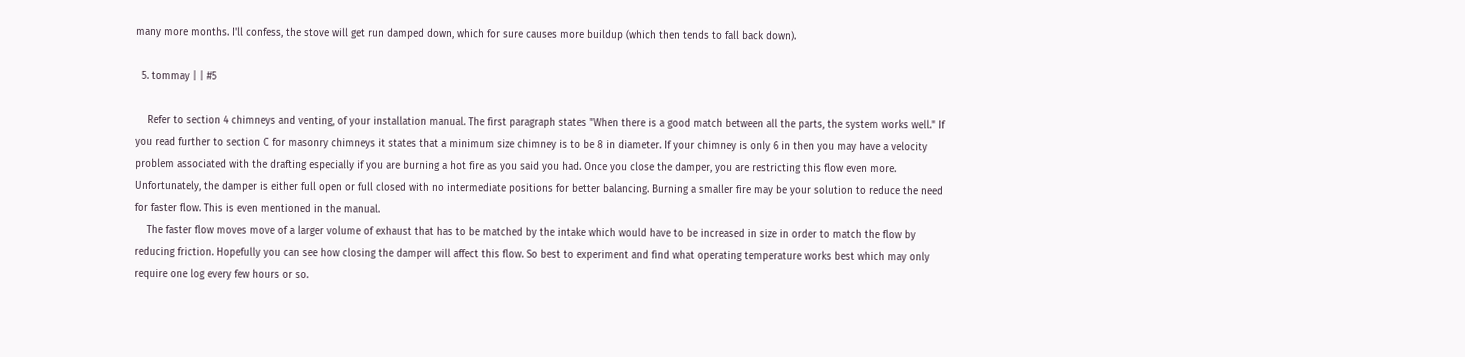many more months. I'll confess, the stove will get run damped down, which for sure causes more buildup (which then tends to fall back down).

  5. tommay | | #5

    Refer to section 4 chimneys and venting, of your installation manual. The first paragraph states "When there is a good match between all the parts, the system works well." If you read further to section C for masonry chimneys it states that a minimum size chimney is to be 8 in diameter. If your chimney is only 6 in then you may have a velocity problem associated with the drafting especially if you are burning a hot fire as you said you had. Once you close the damper, you are restricting this flow even more. Unfortunately, the damper is either full open or full closed with no intermediate positions for better balancing. Burning a smaller fire may be your solution to reduce the need for faster flow. This is even mentioned in the manual.
    The faster flow moves move of a larger volume of exhaust that has to be matched by the intake which would have to be increased in size in order to match the flow by reducing friction. Hopefully you can see how closing the damper will affect this flow. So best to experiment and find what operating temperature works best which may only require one log every few hours or so.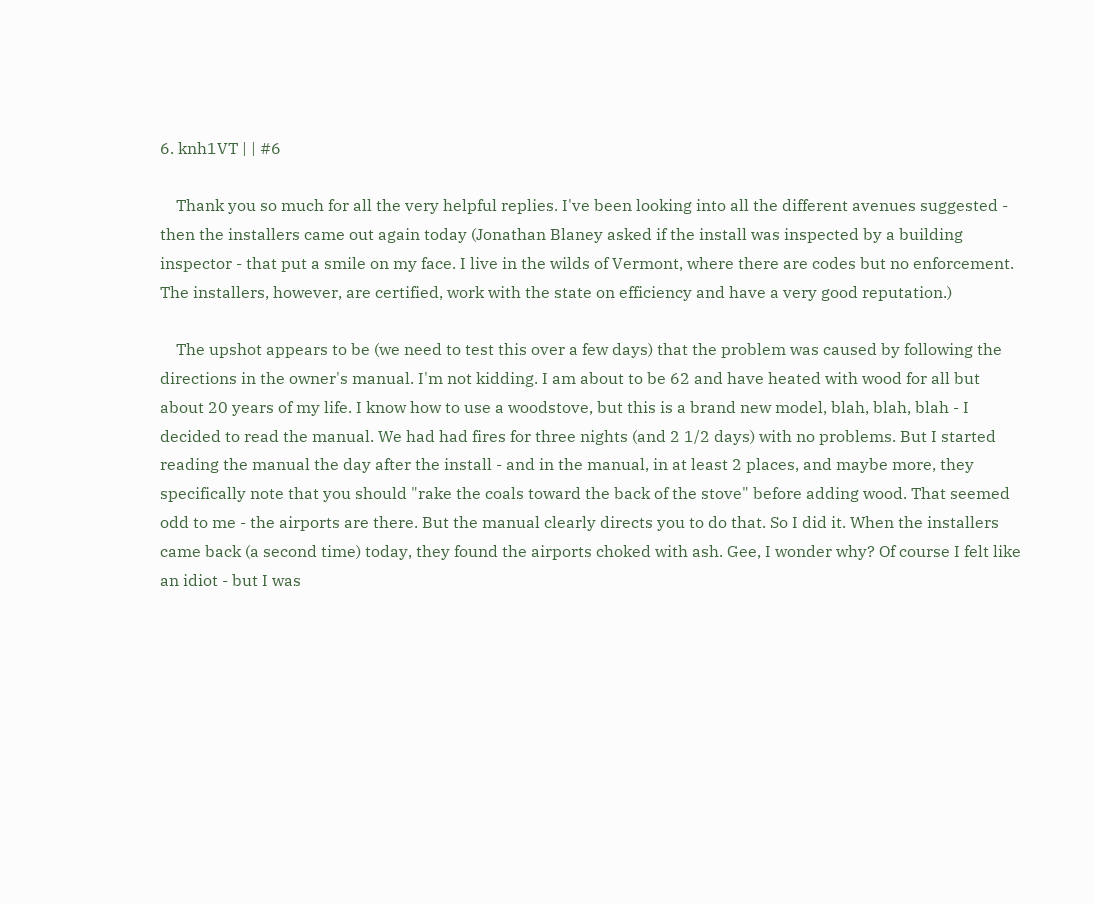6. knh1VT | | #6

    Thank you so much for all the very helpful replies. I've been looking into all the different avenues suggested - then the installers came out again today (Jonathan Blaney asked if the install was inspected by a building inspector - that put a smile on my face. I live in the wilds of Vermont, where there are codes but no enforcement. The installers, however, are certified, work with the state on efficiency and have a very good reputation.)

    The upshot appears to be (we need to test this over a few days) that the problem was caused by following the directions in the owner's manual. I'm not kidding. I am about to be 62 and have heated with wood for all but about 20 years of my life. I know how to use a woodstove, but this is a brand new model, blah, blah, blah - I decided to read the manual. We had had fires for three nights (and 2 1/2 days) with no problems. But I started reading the manual the day after the install - and in the manual, in at least 2 places, and maybe more, they specifically note that you should "rake the coals toward the back of the stove" before adding wood. That seemed odd to me - the airports are there. But the manual clearly directs you to do that. So I did it. When the installers came back (a second time) today, they found the airports choked with ash. Gee, I wonder why? Of course I felt like an idiot - but I was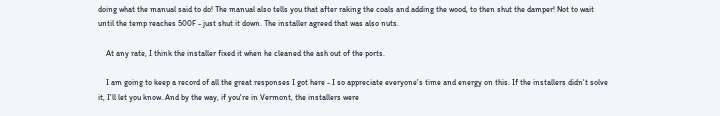doing what the manual said to do! The manual also tells you that after raking the coals and adding the wood, to then shut the damper! Not to wait until the temp reaches 500F - just shut it down. The installer agreed that was also nuts.

    At any rate, I think the installer fixed it when he cleaned the ash out of the ports.

    I am going to keep a record of all the great responses I got here - I so appreciate everyone's time and energy on this. If the installers didn't solve it, I'll let you know. And by the way, if you're in Vermont, the installers were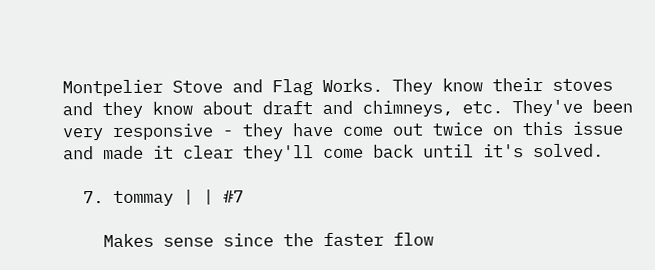Montpelier Stove and Flag Works. They know their stoves and they know about draft and chimneys, etc. They've been very responsive - they have come out twice on this issue and made it clear they'll come back until it's solved.

  7. tommay | | #7

    Makes sense since the faster flow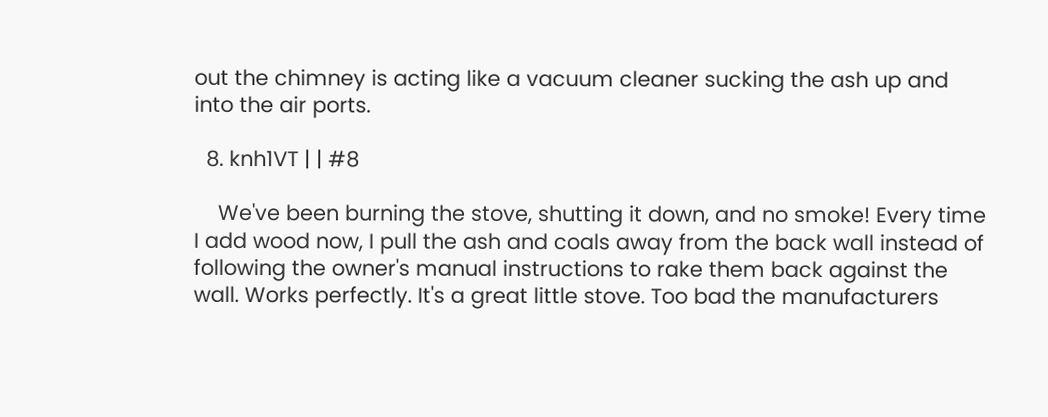out the chimney is acting like a vacuum cleaner sucking the ash up and into the air ports.

  8. knh1VT | | #8

    We've been burning the stove, shutting it down, and no smoke! Every time I add wood now, I pull the ash and coals away from the back wall instead of following the owner's manual instructions to rake them back against the wall. Works perfectly. It's a great little stove. Too bad the manufacturers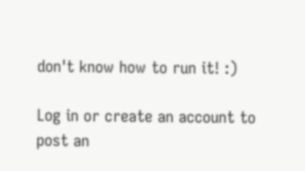don't know how to run it! :)

Log in or create an account to post an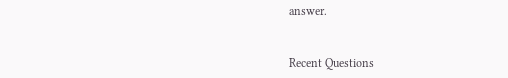answer.


Recent Questions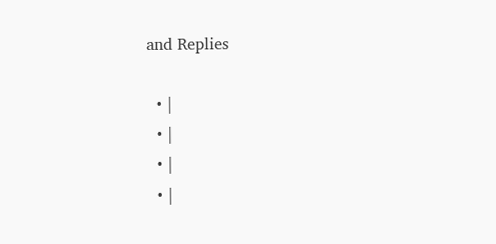and Replies

  • |
  • |
  • |
  • |